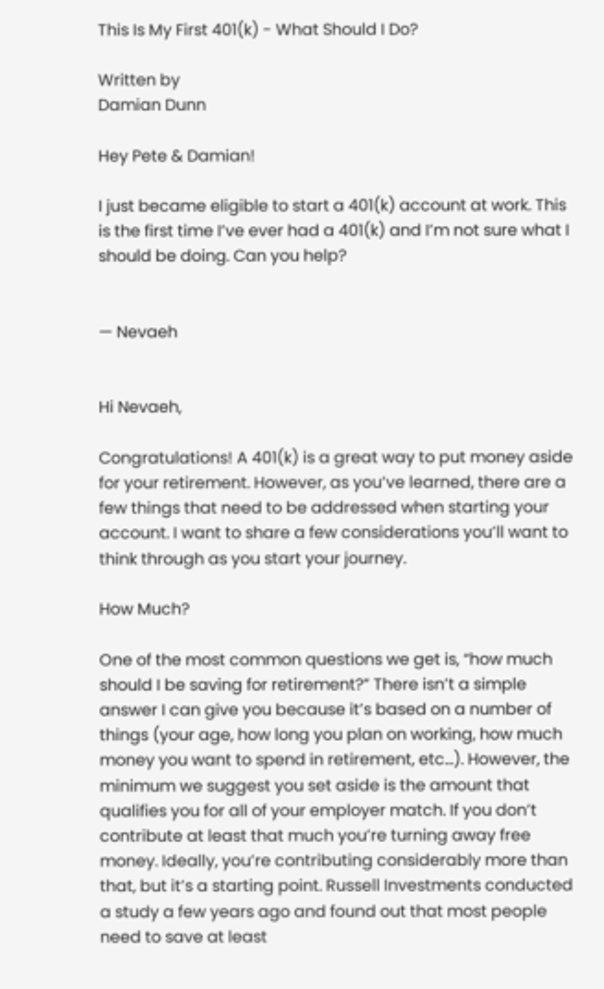This Is My First 401(k) - What Should I Do?

Written by
Damian Dunn

Hey Pete & Damian!

I just became eligible to start a 401(k) account at work. This is the first time I’ve ever had a 401(k) and I’m not sure what I should be doing. Can you help?


— Nevaeh


Hi Nevaeh,

Congratulations! A 401(k) is a great way to put money aside for your retirement. However, as you’ve learned, there are a few things that need to be addressed when starting your account. I want to share a few considerations you’ll want to think through as you start your journey.

How Much?

One of the most common questions we get is, “how much should I be saving for retirement?” There isn’t a simple answer I can give you because it’s based on a number of things (your age, how long you plan on working, how much money you want to spend in retirement, etc…). However, the minimum we suggest you set aside is the amount that qualifies you for all of your employer match. If you don’t contribute at least that much you’re turning away free money. Ideally, you’re contributing considerably more than that, but it’s a starting point. Russell Investments conducted a study a few years ago and found out that most people need to save at least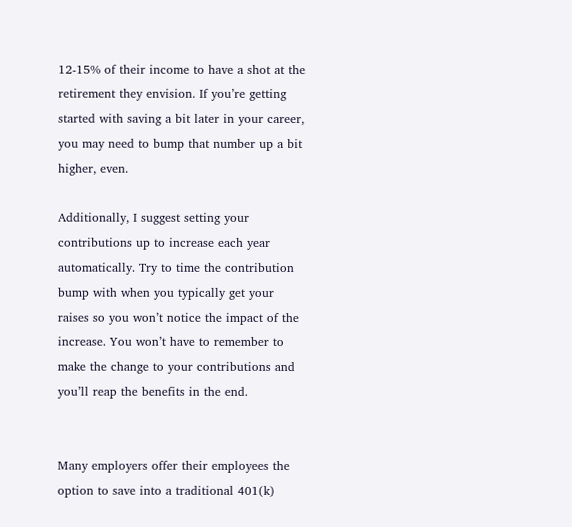12-15% of their income to have a shot at the retirement they envision. If you’re getting started with saving a bit later in your career, you may need to bump that number up a bit higher, even.

Additionally, I suggest setting your contributions up to increase each year automatically. Try to time the contribution bump with when you typically get your raises so you won’t notice the impact of the increase. You won’t have to remember to make the change to your contributions and you’ll reap the benefits in the end.


Many employers offer their employees the option to save into a traditional 401(k)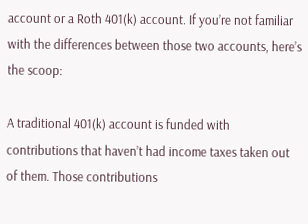account or a Roth 401(k) account. If you’re not familiar with the differences between those two accounts, here’s the scoop:

A traditional 401(k) account is funded with contributions that haven’t had income taxes taken out of them. Those contributions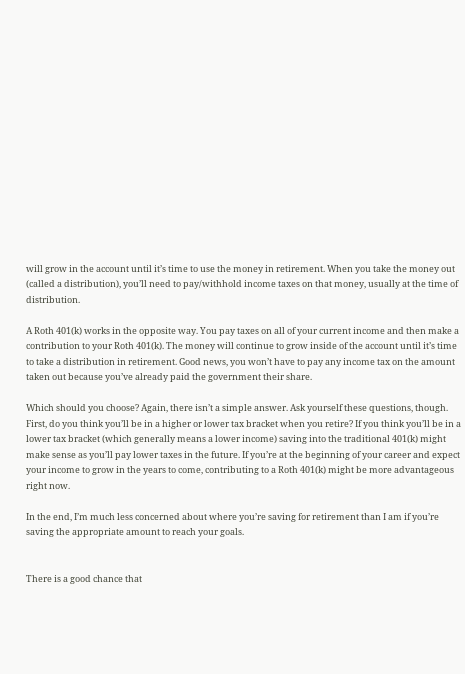will grow in the account until it’s time to use the money in retirement. When you take the money out (called a distribution), you’ll need to pay/withhold income taxes on that money, usually at the time of distribution.

A Roth 401(k) works in the opposite way. You pay taxes on all of your current income and then make a contribution to your Roth 401(k). The money will continue to grow inside of the account until it’s time to take a distribution in retirement. Good news, you won’t have to pay any income tax on the amount taken out because you’ve already paid the government their share.

Which should you choose? Again, there isn’t a simple answer. Ask yourself these questions, though. First, do you think you’ll be in a higher or lower tax bracket when you retire? If you think you’ll be in a lower tax bracket (which generally means a lower income) saving into the traditional 401(k) might make sense as you’ll pay lower taxes in the future. If you’re at the beginning of your career and expect your income to grow in the years to come, contributing to a Roth 401(k) might be more advantageous right now.

In the end, I’m much less concerned about where you’re saving for retirement than I am if you’re saving the appropriate amount to reach your goals.


There is a good chance that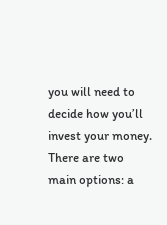you will need to decide how you’ll invest your money. There are two main options: a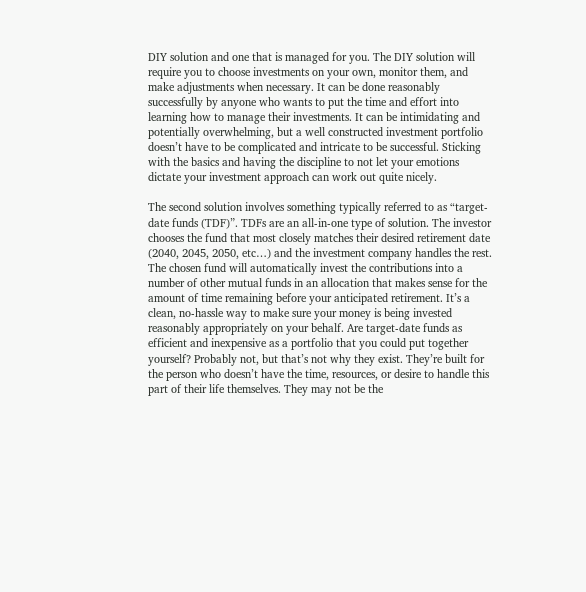DIY solution and one that is managed for you. The DIY solution will require you to choose investments on your own, monitor them, and make adjustments when necessary. It can be done reasonably successfully by anyone who wants to put the time and effort into learning how to manage their investments. It can be intimidating and potentially overwhelming, but a well constructed investment portfolio doesn’t have to be complicated and intricate to be successful. Sticking with the basics and having the discipline to not let your emotions dictate your investment approach can work out quite nicely.

The second solution involves something typically referred to as “target-date funds (TDF)”. TDFs are an all-in-one type of solution. The investor chooses the fund that most closely matches their desired retirement date (2040, 2045, 2050, etc…) and the investment company handles the rest. The chosen fund will automatically invest the contributions into a number of other mutual funds in an allocation that makes sense for the amount of time remaining before your anticipated retirement. It’s a clean, no-hassle way to make sure your money is being invested reasonably appropriately on your behalf. Are target-date funds as efficient and inexpensive as a portfolio that you could put together yourself? Probably not, but that’s not why they exist. They’re built for the person who doesn’t have the time, resources, or desire to handle this part of their life themselves. They may not be the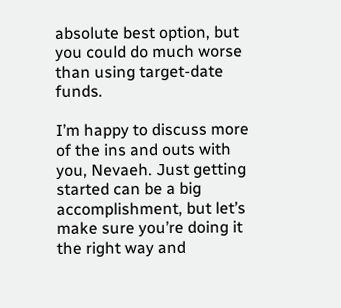absolute best option, but you could do much worse than using target-date funds.

I’m happy to discuss more of the ins and outs with you, Nevaeh. Just getting started can be a big accomplishment, but let’s make sure you’re doing it the right way and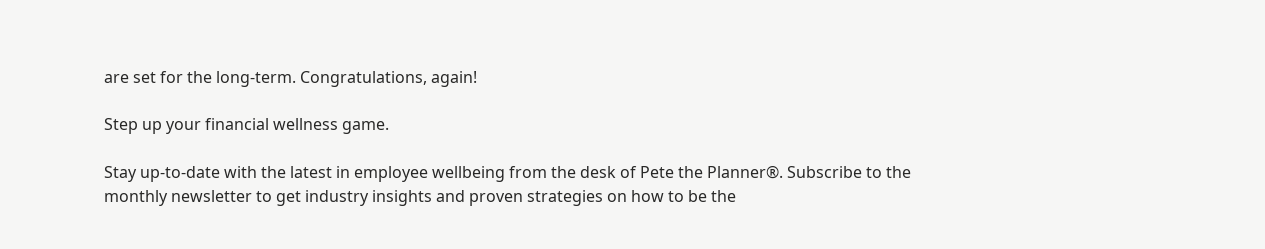are set for the long-term. Congratulations, again!

Step up your financial wellness game.

Stay up-to-date with the latest in employee wellbeing from the desk of Pete the Planner®. Subscribe to the monthly newsletter to get industry insights and proven strategies on how to be the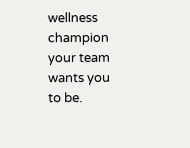wellness champion your team wants you to be.